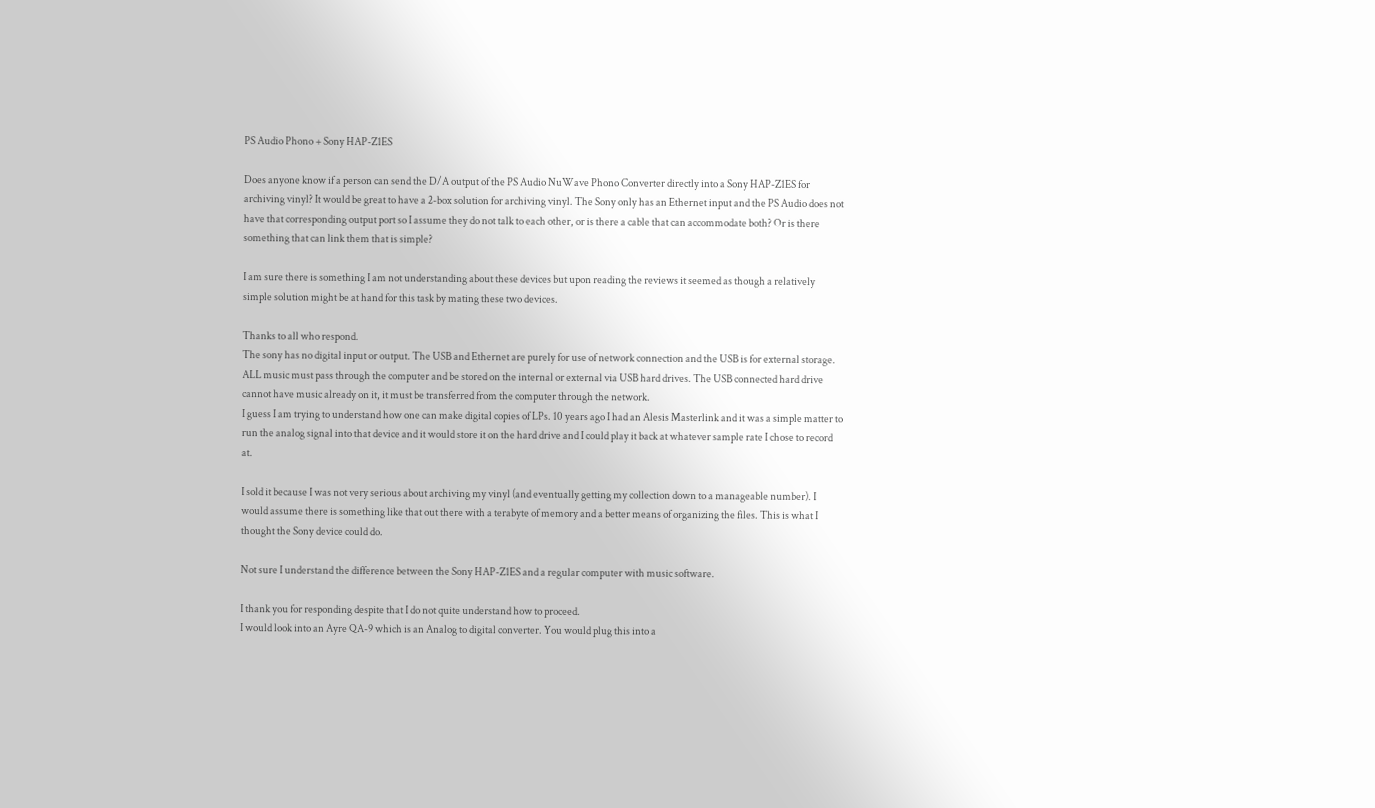PS Audio Phono + Sony HAP-Z1ES

Does anyone know if a person can send the D/A output of the PS Audio NuWave Phono Converter directly into a Sony HAP-Z1ES for archiving vinyl? It would be great to have a 2-box solution for archiving vinyl. The Sony only has an Ethernet input and the PS Audio does not have that corresponding output port so I assume they do not talk to each other, or is there a cable that can accommodate both? Or is there something that can link them that is simple?

I am sure there is something I am not understanding about these devices but upon reading the reviews it seemed as though a relatively simple solution might be at hand for this task by mating these two devices.

Thanks to all who respond.
The sony has no digital input or output. The USB and Ethernet are purely for use of network connection and the USB is for external storage. ALL music must pass through the computer and be stored on the internal or external via USB hard drives. The USB connected hard drive cannot have music already on it, it must be transferred from the computer through the network.
I guess I am trying to understand how one can make digital copies of LPs. 10 years ago I had an Alesis Masterlink and it was a simple matter to run the analog signal into that device and it would store it on the hard drive and I could play it back at whatever sample rate I chose to record at.

I sold it because I was not very serious about archiving my vinyl (and eventually getting my collection down to a manageable number). I would assume there is something like that out there with a terabyte of memory and a better means of organizing the files. This is what I thought the Sony device could do.

Not sure I understand the difference between the Sony HAP-Z1ES and a regular computer with music software.

I thank you for responding despite that I do not quite understand how to proceed.
I would look into an Ayre QA-9 which is an Analog to digital converter. You would plug this into a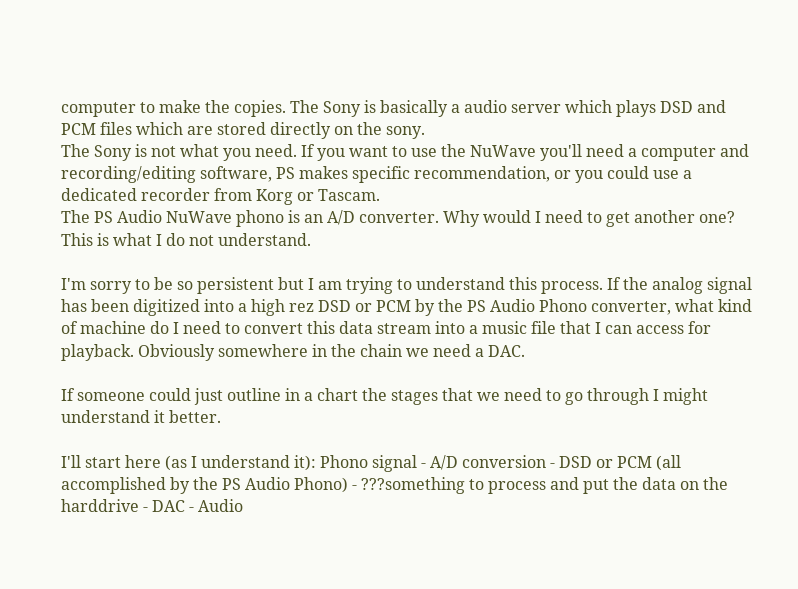computer to make the copies. The Sony is basically a audio server which plays DSD and PCM files which are stored directly on the sony.
The Sony is not what you need. If you want to use the NuWave you'll need a computer and recording/editing software, PS makes specific recommendation, or you could use a dedicated recorder from Korg or Tascam.
The PS Audio NuWave phono is an A/D converter. Why would I need to get another one? This is what I do not understand.

I'm sorry to be so persistent but I am trying to understand this process. If the analog signal has been digitized into a high rez DSD or PCM by the PS Audio Phono converter, what kind of machine do I need to convert this data stream into a music file that I can access for playback. Obviously somewhere in the chain we need a DAC.

If someone could just outline in a chart the stages that we need to go through I might understand it better.

I'll start here (as I understand it): Phono signal - A/D conversion - DSD or PCM (all accomplished by the PS Audio Phono) - ???something to process and put the data on the harddrive - DAC - Audio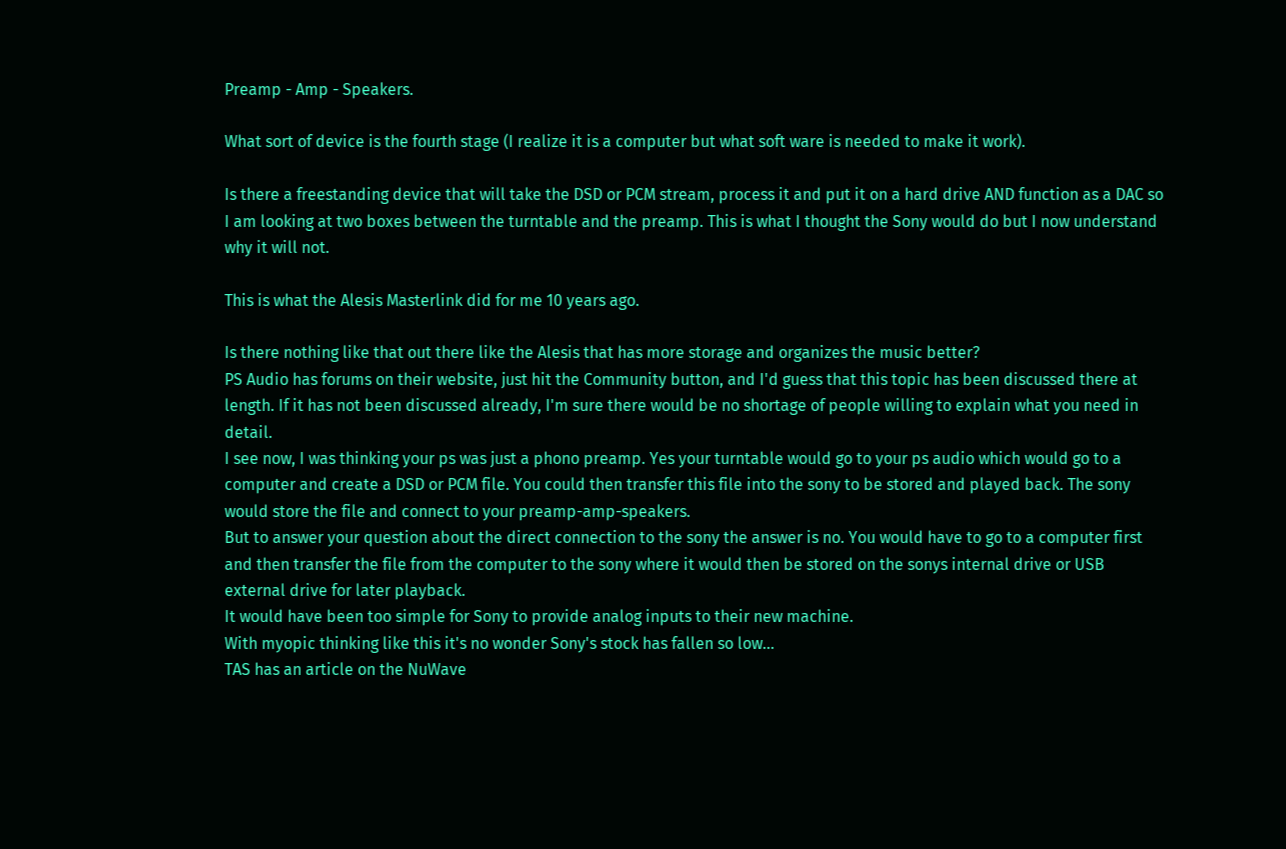Preamp - Amp - Speakers.

What sort of device is the fourth stage (I realize it is a computer but what soft ware is needed to make it work).

Is there a freestanding device that will take the DSD or PCM stream, process it and put it on a hard drive AND function as a DAC so I am looking at two boxes between the turntable and the preamp. This is what I thought the Sony would do but I now understand why it will not.

This is what the Alesis Masterlink did for me 10 years ago.

Is there nothing like that out there like the Alesis that has more storage and organizes the music better?
PS Audio has forums on their website, just hit the Community button, and I'd guess that this topic has been discussed there at length. If it has not been discussed already, I'm sure there would be no shortage of people willing to explain what you need in detail.
I see now, I was thinking your ps was just a phono preamp. Yes your turntable would go to your ps audio which would go to a computer and create a DSD or PCM file. You could then transfer this file into the sony to be stored and played back. The sony would store the file and connect to your preamp-amp-speakers.
But to answer your question about the direct connection to the sony the answer is no. You would have to go to a computer first and then transfer the file from the computer to the sony where it would then be stored on the sonys internal drive or USB external drive for later playback.
It would have been too simple for Sony to provide analog inputs to their new machine.
With myopic thinking like this it's no wonder Sony's stock has fallen so low...
TAS has an article on the NuWave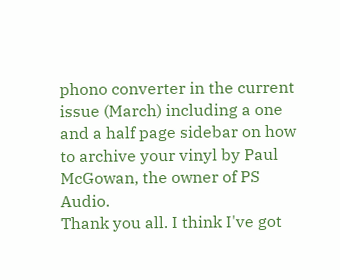phono converter in the current issue (March) including a one and a half page sidebar on how to archive your vinyl by Paul McGowan, the owner of PS Audio.
Thank you all. I think I've got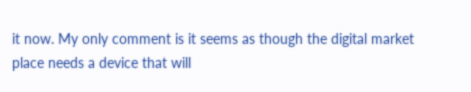it now. My only comment is it seems as though the digital market place needs a device that will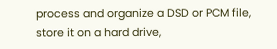process and organize a DSD or PCM file, store it on a hard drive,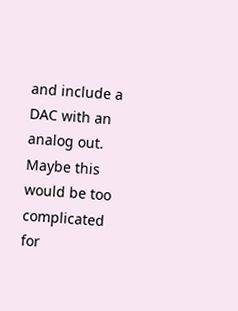and include a DAC with an analog out. Maybe this would be too complicated for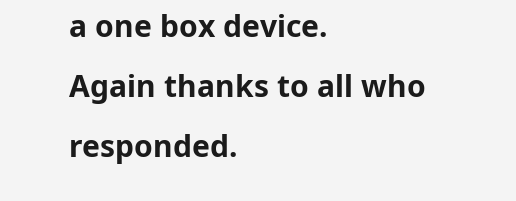a one box device.
Again thanks to all who responded.